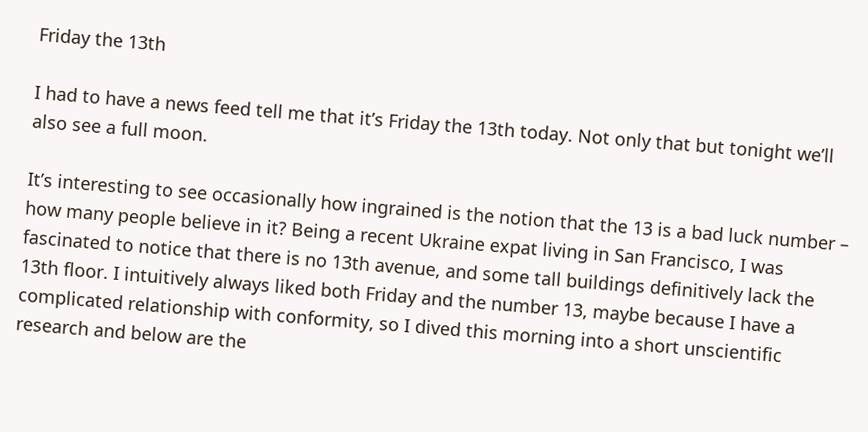Friday the 13th

I had to have a news feed tell me that it’s Friday the 13th today. Not only that but tonight we’ll also see a full moon.

It’s interesting to see occasionally how ingrained is the notion that the 13 is a bad luck number – how many people believe in it? Being a recent Ukraine expat living in San Francisco, I was fascinated to notice that there is no 13th avenue, and some tall buildings definitively lack the 13th floor. I intuitively always liked both Friday and the number 13, maybe because I have a complicated relationship with conformity, so I dived this morning into a short unscientific research and below are the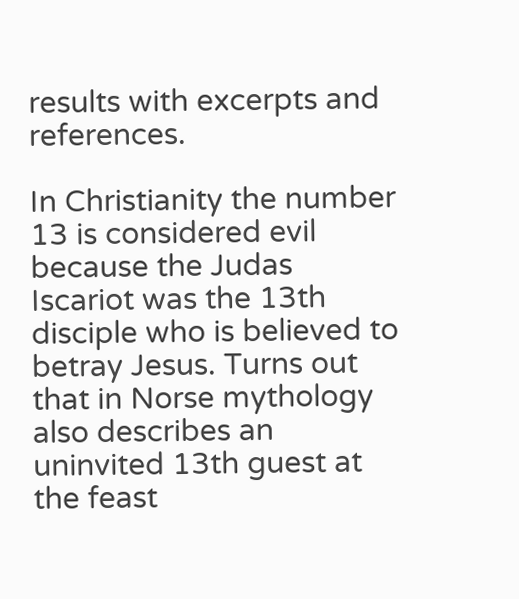results with excerpts and references.

In Christianity the number 13 is considered evil because the Judas Iscariot was the 13th disciple who is believed to betray Jesus. Turns out that in Norse mythology also describes an uninvited 13th guest at the feast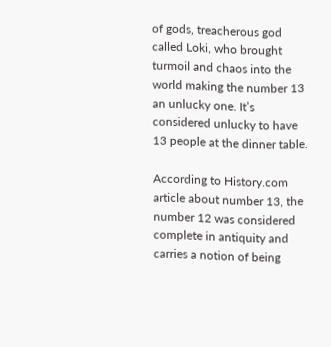of gods, treacherous god called Loki, who brought turmoil and chaos into the world making the number 13 an unlucky one. It’s considered unlucky to have 13 people at the dinner table.

According to History.com article about number 13, the number 12 was considered complete in antiquity and carries a notion of being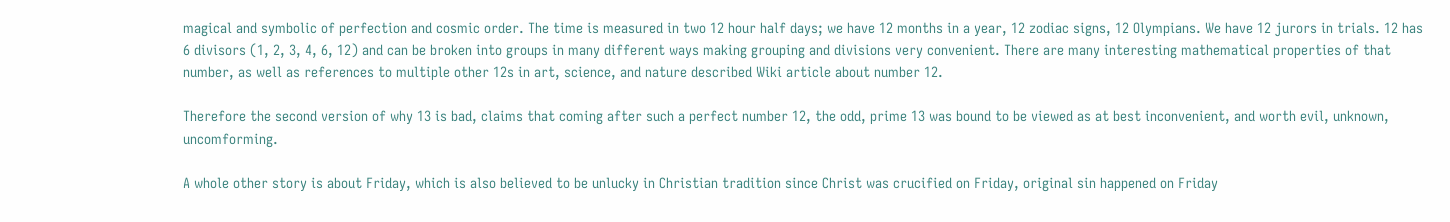magical and symbolic of perfection and cosmic order. The time is measured in two 12 hour half days; we have 12 months in a year, 12 zodiac signs, 12 Olympians. We have 12 jurors in trials. 12 has 6 divisors (1, 2, 3, 4, 6, 12) and can be broken into groups in many different ways making grouping and divisions very convenient. There are many interesting mathematical properties of that number, as well as references to multiple other 12s in art, science, and nature described Wiki article about number 12.

Therefore the second version of why 13 is bad, claims that coming after such a perfect number 12, the odd, prime 13 was bound to be viewed as at best inconvenient, and worth evil, unknown, uncomforming.

A whole other story is about Friday, which is also believed to be unlucky in Christian tradition since Christ was crucified on Friday, original sin happened on Friday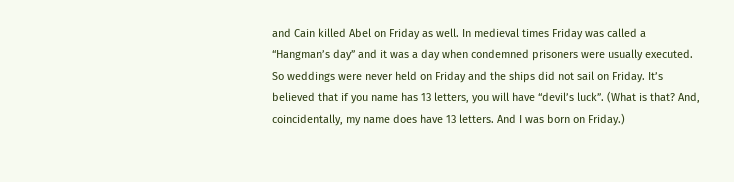and Cain killed Abel on Friday as well. In medieval times Friday was called a “Hangman’s day” and it was a day when condemned prisoners were usually executed. So weddings were never held on Friday and the ships did not sail on Friday. It’s believed that if you name has 13 letters, you will have “devil’s luck”. (What is that? And, coincidentally, my name does have 13 letters. And I was born on Friday.)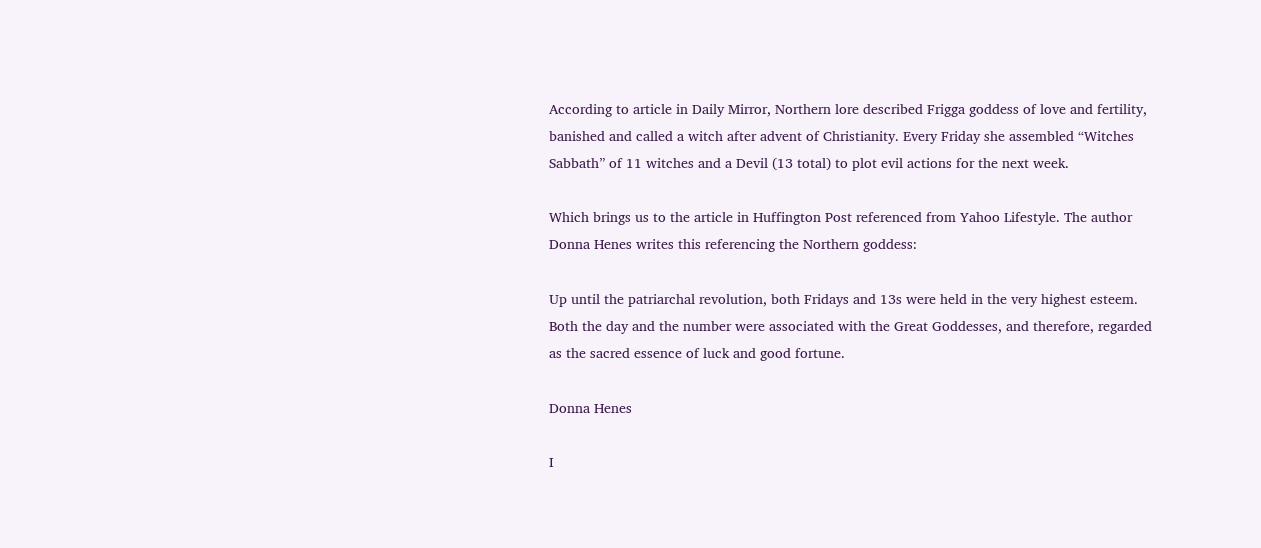According to article in Daily Mirror, Northern lore described Frigga goddess of love and fertility, banished and called a witch after advent of Christianity. Every Friday she assembled “Witches Sabbath” of 11 witches and a Devil (13 total) to plot evil actions for the next week.

Which brings us to the article in Huffington Post referenced from Yahoo Lifestyle. The author Donna Henes writes this referencing the Northern goddess:

Up until the patriarchal revolution, both Fridays and 13s were held in the very highest esteem. Both the day and the number were associated with the Great Goddesses, and therefore, regarded as the sacred essence of luck and good fortune.

Donna Henes

I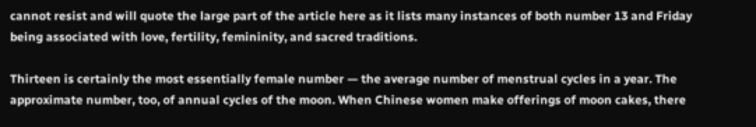cannot resist and will quote the large part of the article here as it lists many instances of both number 13 and Friday being associated with love, fertility, femininity, and sacred traditions.

Thirteen is certainly the most essentially female number — the average number of menstrual cycles in a year. The approximate number, too, of annual cycles of the moon. When Chinese women make offerings of moon cakes, there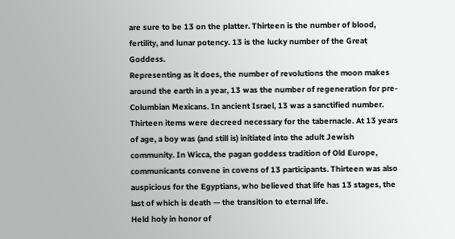are sure to be 13 on the platter. Thirteen is the number of blood, fertility, and lunar potency. 13 is the lucky number of the Great Goddess.
Representing as it does, the number of revolutions the moon makes around the earth in a year, 13 was the number of regeneration for pre-Columbian Mexicans. In ancient Israel, 13 was a sanctified number. Thirteen items were decreed necessary for the tabernacle. At 13 years of age, a boy was (and still is) initiated into the adult Jewish community. In Wicca, the pagan goddess tradition of Old Europe, communicants convene in covens of 13 participants. Thirteen was also auspicious for the Egyptians, who believed that life has 13 stages, the last of which is death — the transition to eternal life.
Held holy in honor of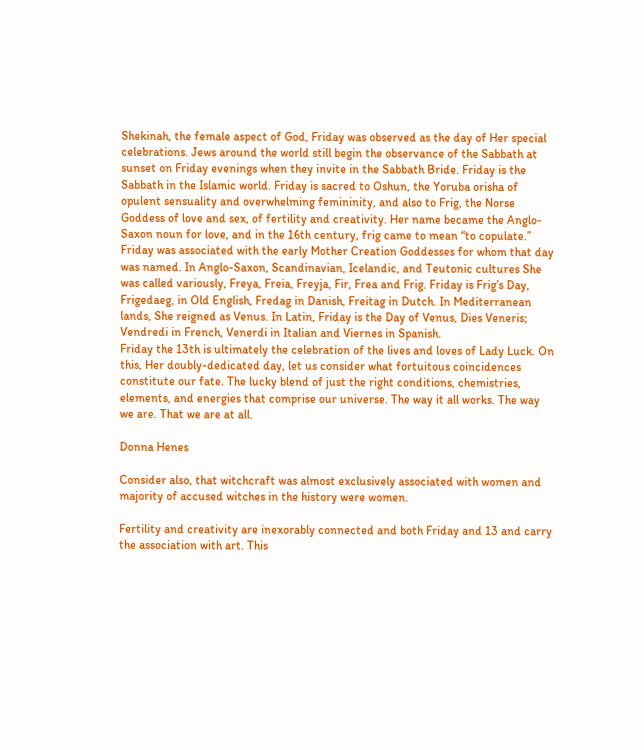Shekinah, the female aspect of God, Friday was observed as the day of Her special celebrations. Jews around the world still begin the observance of the Sabbath at sunset on Friday evenings when they invite in the Sabbath Bride. Friday is the Sabbath in the Islamic world. Friday is sacred to Oshun, the Yoruba orisha of opulent sensuality and overwhelming femininity, and also to Frig, the Norse Goddess of love and sex, of fertility and creativity. Her name became the Anglo-Saxon noun for love, and in the 16th century, frig came to mean “to copulate.”
Friday was associated with the early Mother Creation Goddesses for whom that day was named. In Anglo-Saxon, Scandinavian, Icelandic, and Teutonic cultures She was called variously, Freya, Freia, Freyja, Fir, Frea and Frig. Friday is Frig’s Day, Frigedaeg, in Old English, Fredag in Danish, Freitag in Dutch. In Mediterranean lands, She reigned as Venus. In Latin, Friday is the Day of Venus, Dies Veneris; Vendredi in French, Venerdi in Italian and Viernes in Spanish.
Friday the 13th is ultimately the celebration of the lives and loves of Lady Luck. On this, Her doubly-dedicated day, let us consider what fortuitous coincidences constitute our fate. The lucky blend of just the right conditions, chemistries, elements, and energies that comprise our universe. The way it all works. The way we are. That we are at all.

Donna Henes

Consider also, that witchcraft was almost exclusively associated with women and majority of accused witches in the history were women.

Fertility and creativity are inexorably connected and both Friday and 13 and carry the association with art. This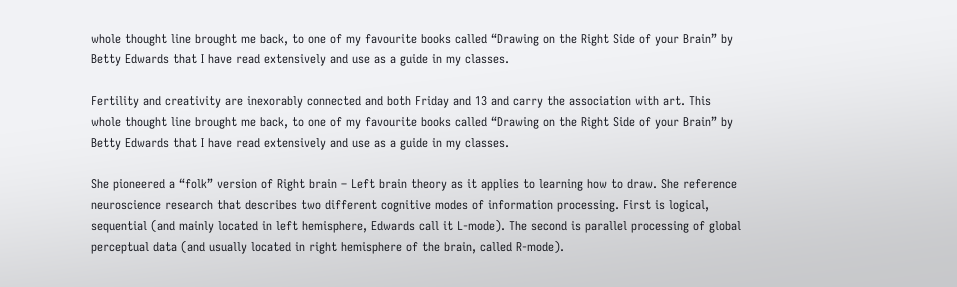whole thought line brought me back, to one of my favourite books called “Drawing on the Right Side of your Brain” by Betty Edwards that I have read extensively and use as a guide in my classes.

Fertility and creativity are inexorably connected and both Friday and 13 and carry the association with art. This whole thought line brought me back, to one of my favourite books called “Drawing on the Right Side of your Brain” by Betty Edwards that I have read extensively and use as a guide in my classes.

She pioneered a “folk” version of Right brain – Left brain theory as it applies to learning how to draw. She reference neuroscience research that describes two different cognitive modes of information processing. First is logical, sequential (and mainly located in left hemisphere, Edwards call it L-mode). The second is parallel processing of global perceptual data (and usually located in right hemisphere of the brain, called R-mode).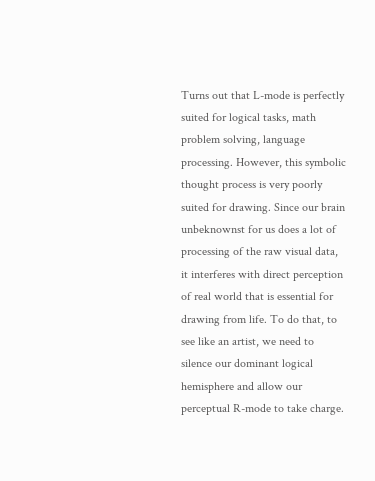Turns out that L-mode is perfectly suited for logical tasks, math problem solving, language processing. However, this symbolic thought process is very poorly suited for drawing. Since our brain unbeknownst for us does a lot of processing of the raw visual data, it interferes with direct perception of real world that is essential for drawing from life. To do that, to see like an artist, we need to silence our dominant logical hemisphere and allow our perceptual R-mode to take charge.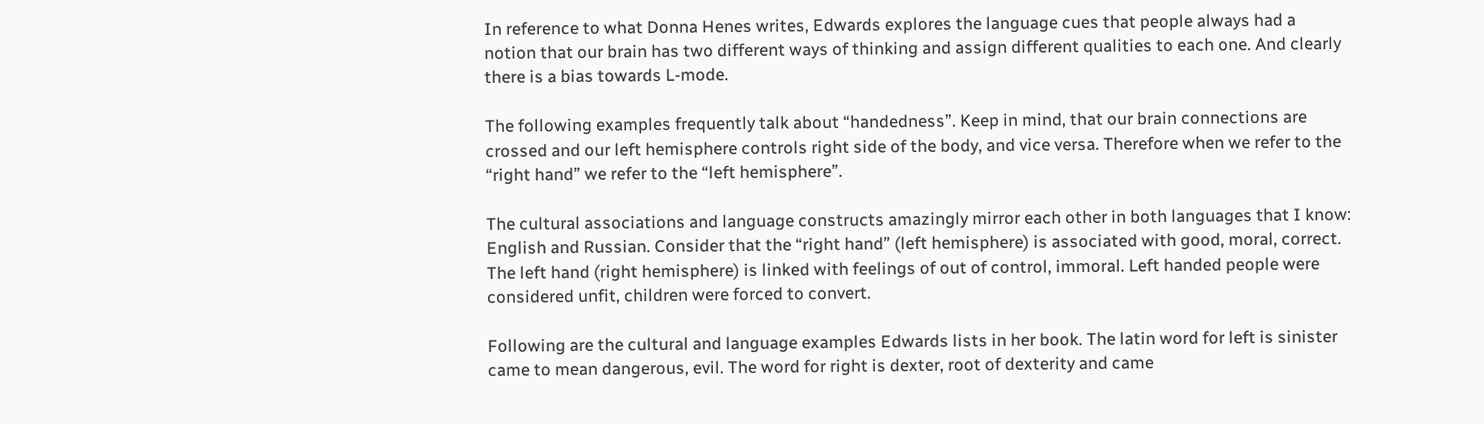In reference to what Donna Henes writes, Edwards explores the language cues that people always had a notion that our brain has two different ways of thinking and assign different qualities to each one. And clearly there is a bias towards L-mode.

The following examples frequently talk about “handedness”. Keep in mind, that our brain connections are crossed and our left hemisphere controls right side of the body, and vice versa. Therefore when we refer to the “right hand” we refer to the “left hemisphere”.

The cultural associations and language constructs amazingly mirror each other in both languages that I know: English and Russian. Consider that the “right hand” (left hemisphere) is associated with good, moral, correct. The left hand (right hemisphere) is linked with feelings of out of control, immoral. Left handed people were considered unfit, children were forced to convert.

Following are the cultural and language examples Edwards lists in her book. The latin word for left is sinister came to mean dangerous, evil. The word for right is dexter, root of dexterity and came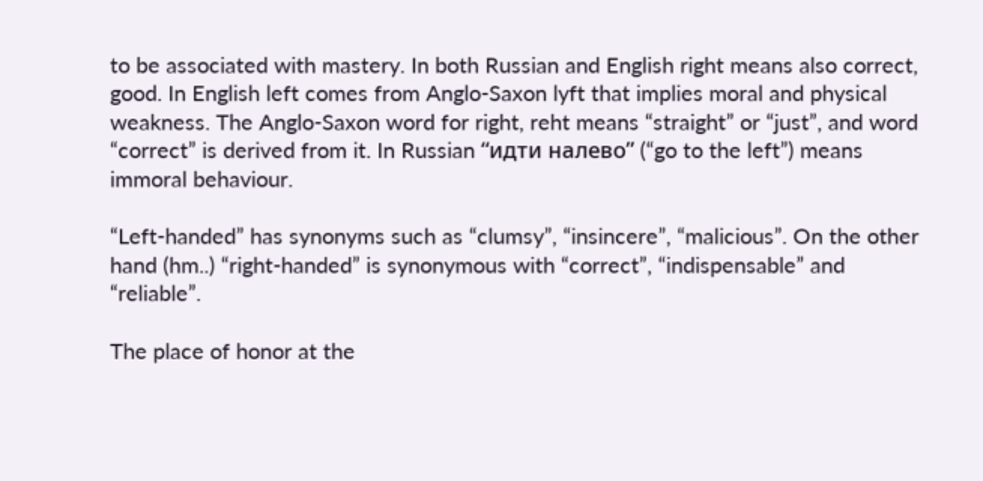to be associated with mastery. In both Russian and English right means also correct, good. In English left comes from Anglo-Saxon lyft that implies moral and physical weakness. The Anglo-Saxon word for right, reht means “straight” or “just”, and word “correct” is derived from it. In Russian “идти налево” (“go to the left”) means immoral behaviour.

“Left-handed” has synonyms such as “clumsy”, “insincere”, “malicious”. On the other hand (hm..) “right-handed” is synonymous with “correct”, “indispensable” and “reliable”.

The place of honor at the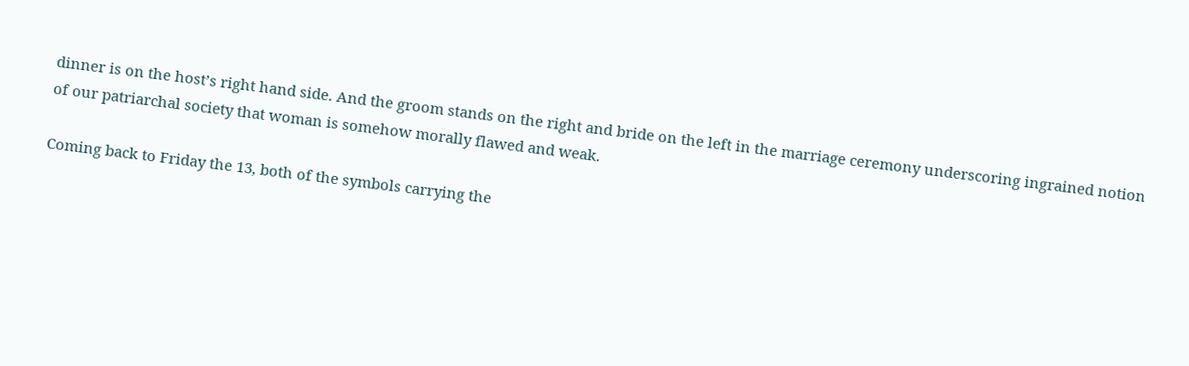dinner is on the host’s right hand side. And the groom stands on the right and bride on the left in the marriage ceremony underscoring ingrained notion of our patriarchal society that woman is somehow morally flawed and weak.

Coming back to Friday the 13, both of the symbols carrying the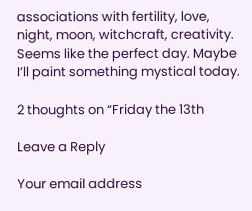associations with fertility, love, night, moon, witchcraft, creativity. Seems like the perfect day. Maybe I’ll paint something mystical today.

2 thoughts on “Friday the 13th

Leave a Reply

Your email address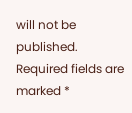will not be published. Required fields are marked *